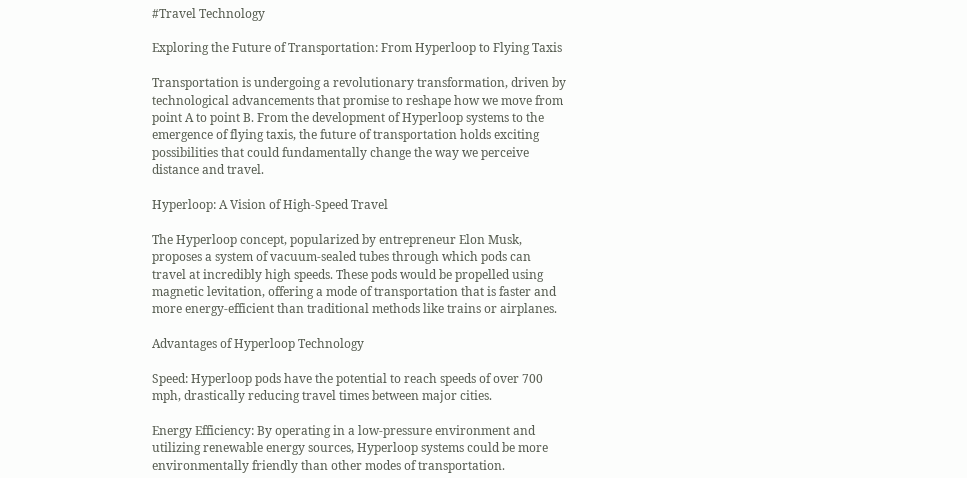#Travel Technology

Exploring the Future of Transportation: From Hyperloop to Flying Taxis

Transportation is undergoing a revolutionary transformation, driven by technological advancements that promise to reshape how we move from point A to point B. From the development of Hyperloop systems to the emergence of flying taxis, the future of transportation holds exciting possibilities that could fundamentally change the way we perceive distance and travel.

Hyperloop: A Vision of High-Speed Travel

The Hyperloop concept, popularized by entrepreneur Elon Musk, proposes a system of vacuum-sealed tubes through which pods can travel at incredibly high speeds. These pods would be propelled using magnetic levitation, offering a mode of transportation that is faster and more energy-efficient than traditional methods like trains or airplanes.

Advantages of Hyperloop Technology

Speed: Hyperloop pods have the potential to reach speeds of over 700 mph, drastically reducing travel times between major cities.

Energy Efficiency: By operating in a low-pressure environment and utilizing renewable energy sources, Hyperloop systems could be more environmentally friendly than other modes of transportation.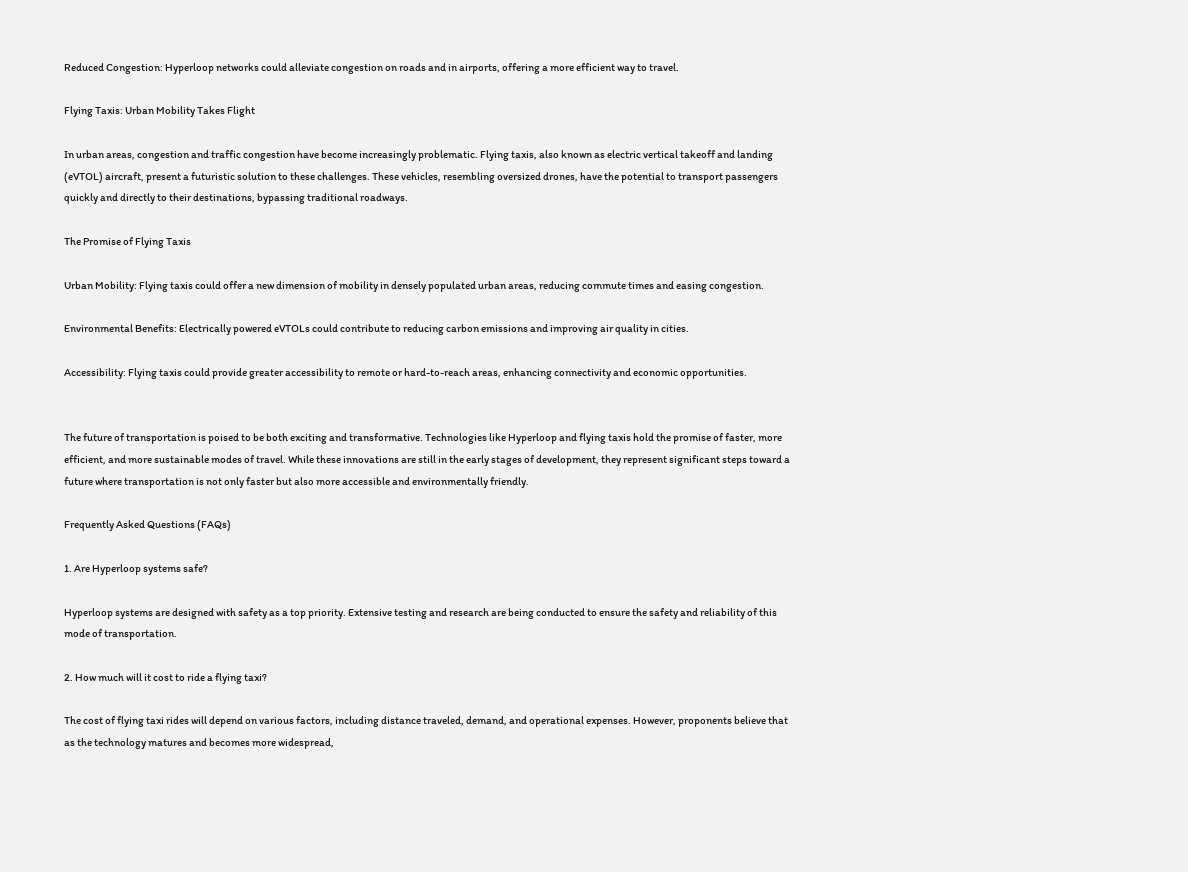Reduced Congestion: Hyperloop networks could alleviate congestion on roads and in airports, offering a more efficient way to travel.

Flying Taxis: Urban Mobility Takes Flight

In urban areas, congestion and traffic congestion have become increasingly problematic. Flying taxis, also known as electric vertical takeoff and landing (eVTOL) aircraft, present a futuristic solution to these challenges. These vehicles, resembling oversized drones, have the potential to transport passengers quickly and directly to their destinations, bypassing traditional roadways.

The Promise of Flying Taxis

Urban Mobility: Flying taxis could offer a new dimension of mobility in densely populated urban areas, reducing commute times and easing congestion.

Environmental Benefits: Electrically powered eVTOLs could contribute to reducing carbon emissions and improving air quality in cities.

Accessibility: Flying taxis could provide greater accessibility to remote or hard-to-reach areas, enhancing connectivity and economic opportunities.


The future of transportation is poised to be both exciting and transformative. Technologies like Hyperloop and flying taxis hold the promise of faster, more efficient, and more sustainable modes of travel. While these innovations are still in the early stages of development, they represent significant steps toward a future where transportation is not only faster but also more accessible and environmentally friendly.

Frequently Asked Questions (FAQs)

1. Are Hyperloop systems safe?

Hyperloop systems are designed with safety as a top priority. Extensive testing and research are being conducted to ensure the safety and reliability of this mode of transportation.

2. How much will it cost to ride a flying taxi?

The cost of flying taxi rides will depend on various factors, including distance traveled, demand, and operational expenses. However, proponents believe that as the technology matures and becomes more widespread,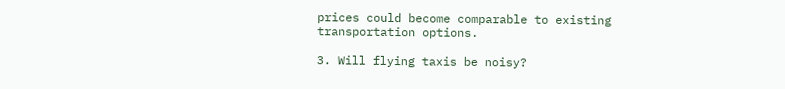prices could become comparable to existing transportation options.

3. Will flying taxis be noisy?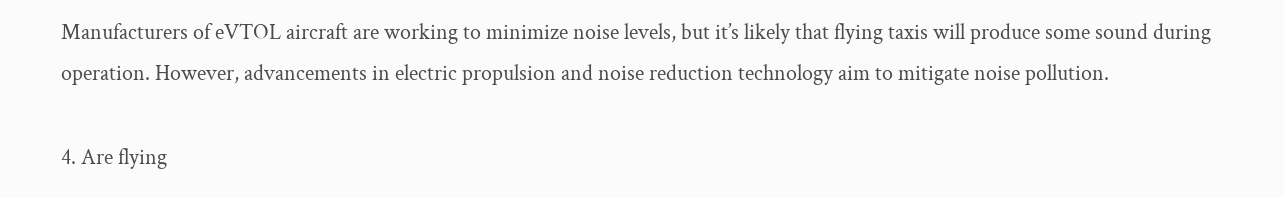Manufacturers of eVTOL aircraft are working to minimize noise levels, but it’s likely that flying taxis will produce some sound during operation. However, advancements in electric propulsion and noise reduction technology aim to mitigate noise pollution.

4. Are flying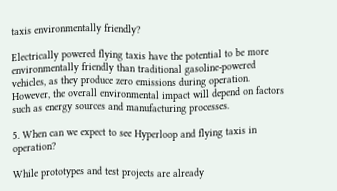taxis environmentally friendly?

Electrically powered flying taxis have the potential to be more environmentally friendly than traditional gasoline-powered vehicles, as they produce zero emissions during operation. However, the overall environmental impact will depend on factors such as energy sources and manufacturing processes.

5. When can we expect to see Hyperloop and flying taxis in operation?

While prototypes and test projects are already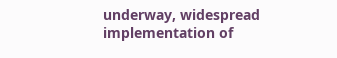underway, widespread implementation of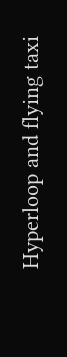Hyperloop and flying taxi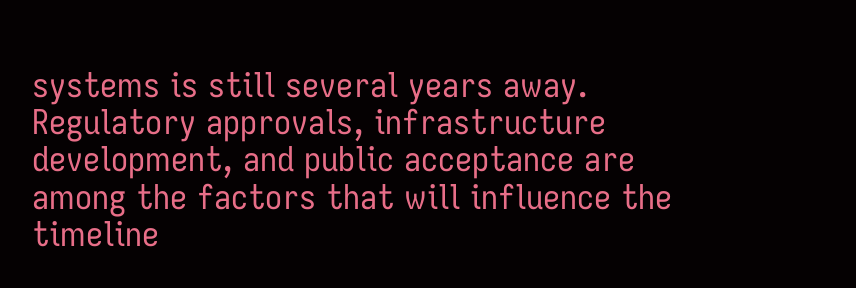systems is still several years away. Regulatory approvals, infrastructure development, and public acceptance are among the factors that will influence the timeline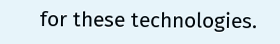for these technologies.